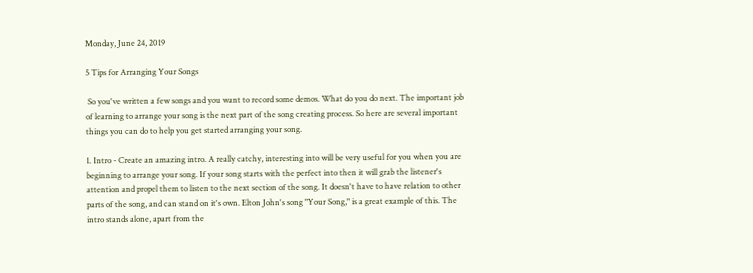Monday, June 24, 2019

5 Tips for Arranging Your Songs

 So you've written a few songs and you want to record some demos. What do you do next. The important job of learning to arrange your song is the next part of the song creating process. So here are several important things you can do to help you get started arranging your song.

1. Intro - Create an amazing intro. A really catchy, interesting into will be very useful for you when you are beginning to arrange your song. If your song starts with the perfect into then it will grab the listener's attention and propel them to listen to the next section of the song. It doesn't have to have relation to other parts of the song, and can stand on it's own. Elton John's song "Your Song," is a great example of this. The intro stands alone, apart from the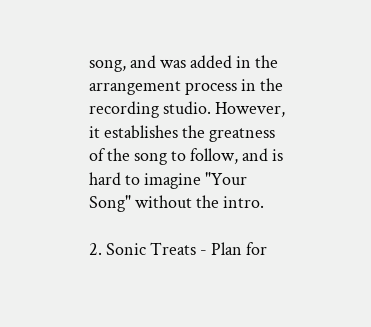song, and was added in the arrangement process in the recording studio. However, it establishes the greatness of the song to follow, and is hard to imagine "Your Song" without the intro.

2. Sonic Treats - Plan for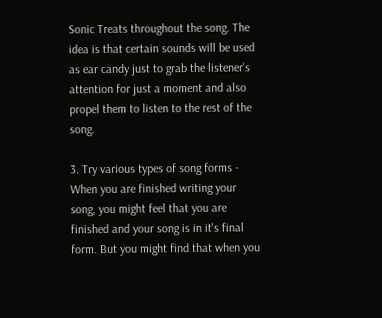Sonic Treats throughout the song. The idea is that certain sounds will be used as ear candy just to grab the listener's attention for just a moment and also propel them to listen to the rest of the song.

3. Try various types of song forms - When you are finished writing your song, you might feel that you are finished and your song is in it's final form. But you might find that when you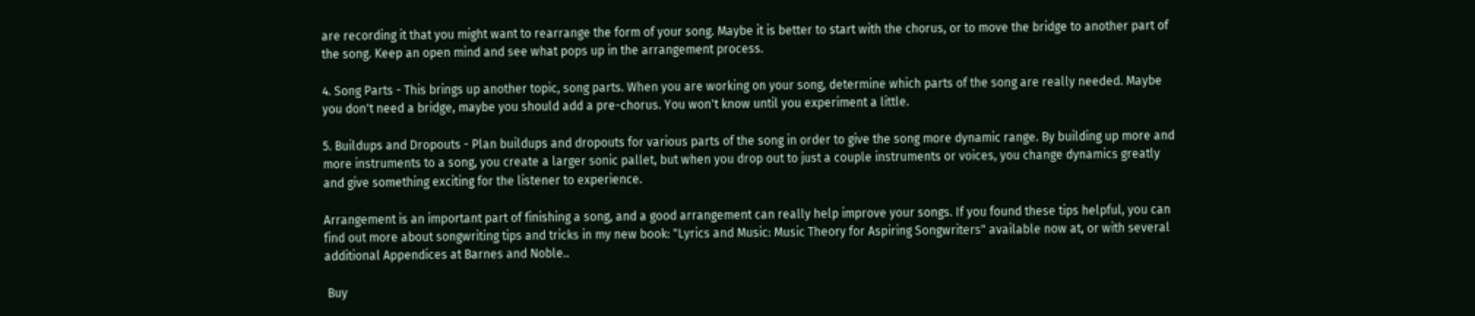are recording it that you might want to rearrange the form of your song. Maybe it is better to start with the chorus, or to move the bridge to another part of the song. Keep an open mind and see what pops up in the arrangement process.

4. Song Parts - This brings up another topic, song parts. When you are working on your song, determine which parts of the song are really needed. Maybe you don't need a bridge, maybe you should add a pre-chorus. You won't know until you experiment a little.

5. Buildups and Dropouts - Plan buildups and dropouts for various parts of the song in order to give the song more dynamic range. By building up more and more instruments to a song, you create a larger sonic pallet, but when you drop out to just a couple instruments or voices, you change dynamics greatly and give something exciting for the listener to experience.

Arrangement is an important part of finishing a song, and a good arrangement can really help improve your songs. If you found these tips helpful, you can find out more about songwriting tips and tricks in my new book: "Lyrics and Music: Music Theory for Aspiring Songwriters" available now at, or with several additional Appendices at Barnes and Noble..

 Buy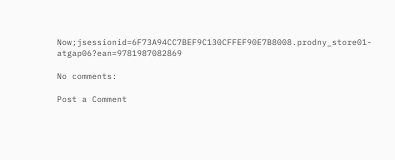Now;jsessionid=6F73A94CC7BEF9C130CFFEF90E7B8008.prodny_store01-atgap06?ean=9781987082869

No comments:

Post a Comment